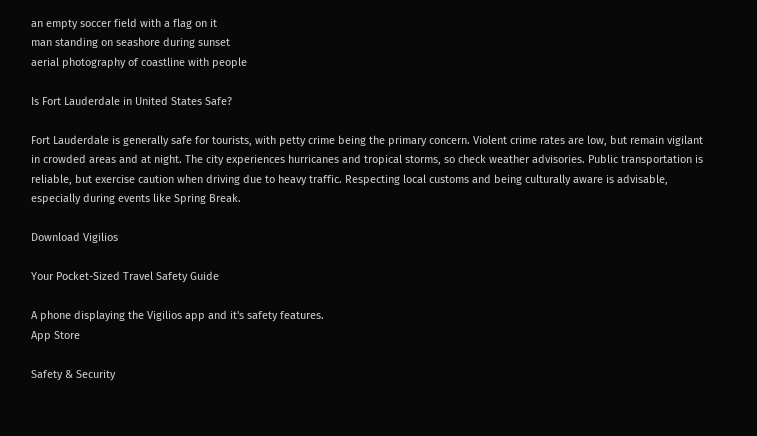an empty soccer field with a flag on it
man standing on seashore during sunset
aerial photography of coastline with people

Is Fort Lauderdale in United States Safe?

Fort Lauderdale is generally safe for tourists, with petty crime being the primary concern. Violent crime rates are low, but remain vigilant in crowded areas and at night. The city experiences hurricanes and tropical storms, so check weather advisories. Public transportation is reliable, but exercise caution when driving due to heavy traffic. Respecting local customs and being culturally aware is advisable, especially during events like Spring Break.

Download Vigilios

Your Pocket-Sized Travel Safety Guide

A phone displaying the Vigilios app and it's safety features.
App Store

Safety & Security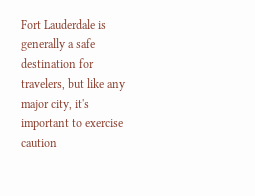Fort Lauderdale is generally a safe destination for travelers, but like any major city, it's important to exercise caution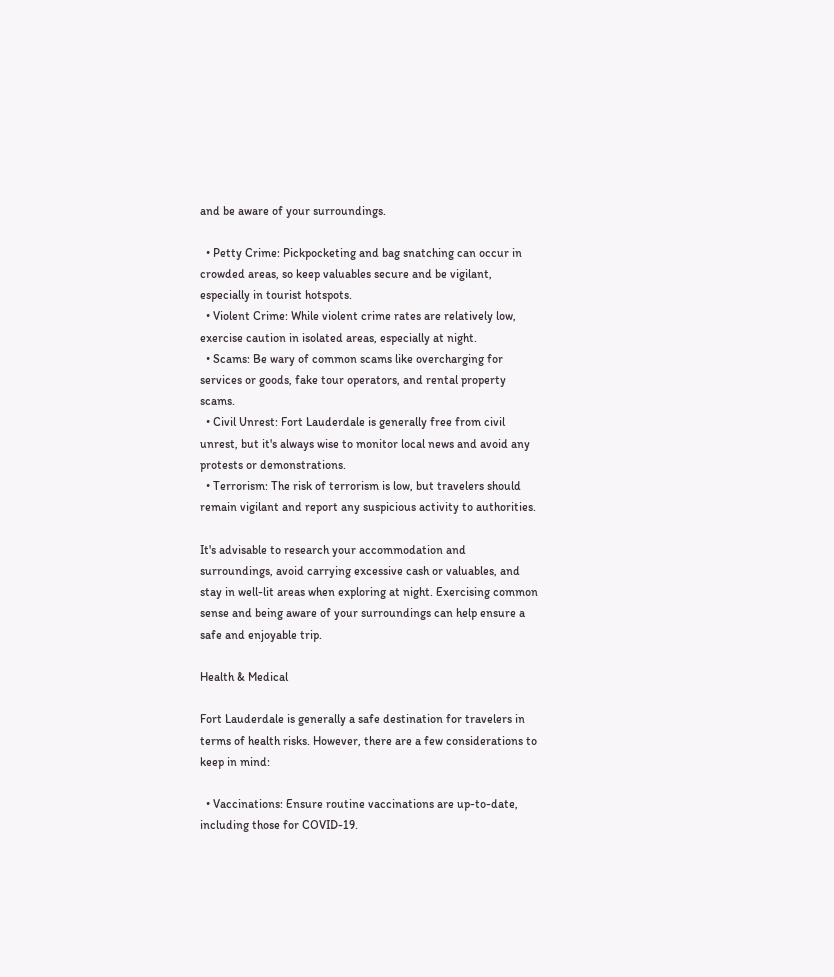and be aware of your surroundings.

  • Petty Crime: Pickpocketing and bag snatching can occur in crowded areas, so keep valuables secure and be vigilant, especially in tourist hotspots.
  • Violent Crime: While violent crime rates are relatively low, exercise caution in isolated areas, especially at night.
  • Scams: Be wary of common scams like overcharging for services or goods, fake tour operators, and rental property scams.
  • Civil Unrest: Fort Lauderdale is generally free from civil unrest, but it's always wise to monitor local news and avoid any protests or demonstrations.
  • Terrorism: The risk of terrorism is low, but travelers should remain vigilant and report any suspicious activity to authorities.

It's advisable to research your accommodation and surroundings, avoid carrying excessive cash or valuables, and stay in well-lit areas when exploring at night. Exercising common sense and being aware of your surroundings can help ensure a safe and enjoyable trip.

Health & Medical

Fort Lauderdale is generally a safe destination for travelers in terms of health risks. However, there are a few considerations to keep in mind:

  • Vaccinations: Ensure routine vaccinations are up-to-date, including those for COVID-19.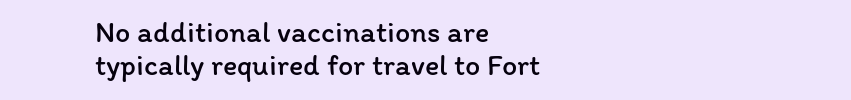No additional vaccinations are typically required for travel to Fort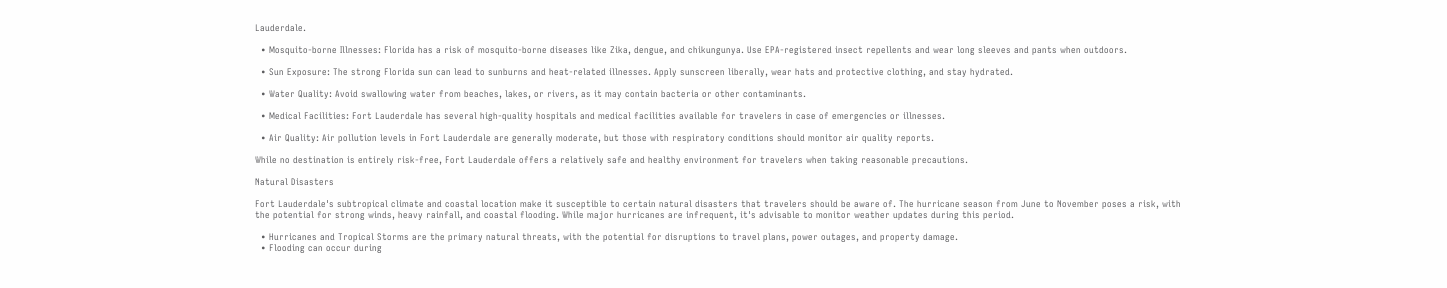Lauderdale.

  • Mosquito-borne Illnesses: Florida has a risk of mosquito-borne diseases like Zika, dengue, and chikungunya. Use EPA-registered insect repellents and wear long sleeves and pants when outdoors.

  • Sun Exposure: The strong Florida sun can lead to sunburns and heat-related illnesses. Apply sunscreen liberally, wear hats and protective clothing, and stay hydrated.

  • Water Quality: Avoid swallowing water from beaches, lakes, or rivers, as it may contain bacteria or other contaminants.

  • Medical Facilities: Fort Lauderdale has several high-quality hospitals and medical facilities available for travelers in case of emergencies or illnesses.

  • Air Quality: Air pollution levels in Fort Lauderdale are generally moderate, but those with respiratory conditions should monitor air quality reports.

While no destination is entirely risk-free, Fort Lauderdale offers a relatively safe and healthy environment for travelers when taking reasonable precautions.

Natural Disasters

Fort Lauderdale's subtropical climate and coastal location make it susceptible to certain natural disasters that travelers should be aware of. The hurricane season from June to November poses a risk, with the potential for strong winds, heavy rainfall, and coastal flooding. While major hurricanes are infrequent, it's advisable to monitor weather updates during this period.

  • Hurricanes and Tropical Storms are the primary natural threats, with the potential for disruptions to travel plans, power outages, and property damage.
  • Flooding can occur during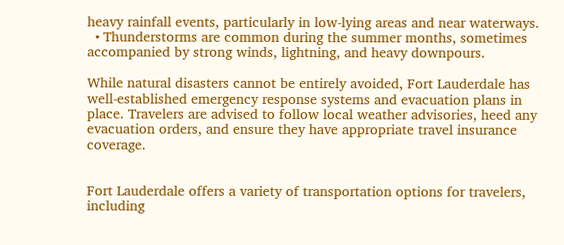heavy rainfall events, particularly in low-lying areas and near waterways.
  • Thunderstorms are common during the summer months, sometimes accompanied by strong winds, lightning, and heavy downpours.

While natural disasters cannot be entirely avoided, Fort Lauderdale has well-established emergency response systems and evacuation plans in place. Travelers are advised to follow local weather advisories, heed any evacuation orders, and ensure they have appropriate travel insurance coverage.


Fort Lauderdale offers a variety of transportation options for travelers, including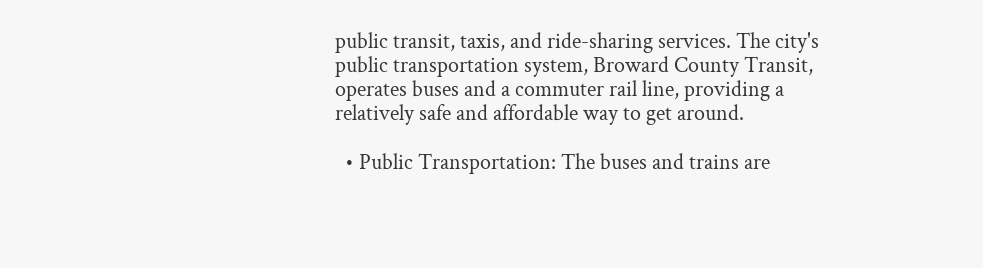public transit, taxis, and ride-sharing services. The city's public transportation system, Broward County Transit, operates buses and a commuter rail line, providing a relatively safe and affordable way to get around.

  • Public Transportation: The buses and trains are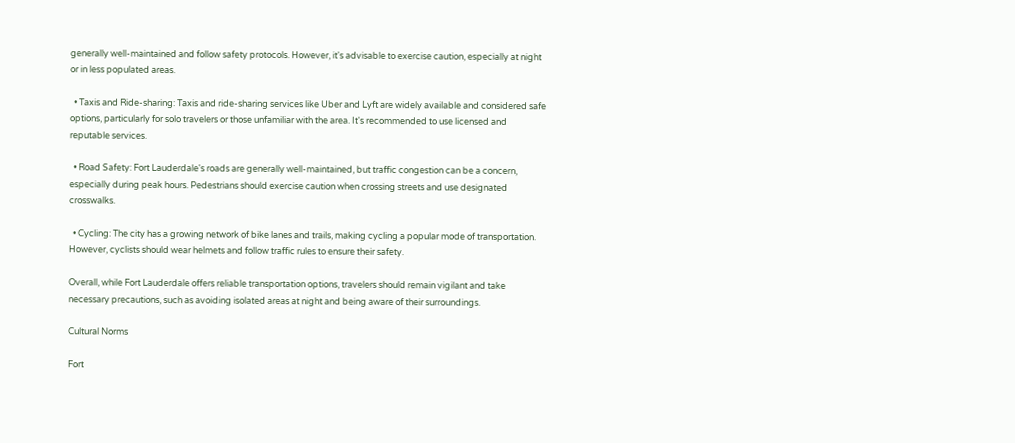generally well-maintained and follow safety protocols. However, it's advisable to exercise caution, especially at night or in less populated areas.

  • Taxis and Ride-sharing: Taxis and ride-sharing services like Uber and Lyft are widely available and considered safe options, particularly for solo travelers or those unfamiliar with the area. It's recommended to use licensed and reputable services.

  • Road Safety: Fort Lauderdale's roads are generally well-maintained, but traffic congestion can be a concern, especially during peak hours. Pedestrians should exercise caution when crossing streets and use designated crosswalks.

  • Cycling: The city has a growing network of bike lanes and trails, making cycling a popular mode of transportation. However, cyclists should wear helmets and follow traffic rules to ensure their safety.

Overall, while Fort Lauderdale offers reliable transportation options, travelers should remain vigilant and take necessary precautions, such as avoiding isolated areas at night and being aware of their surroundings.

Cultural Norms

Fort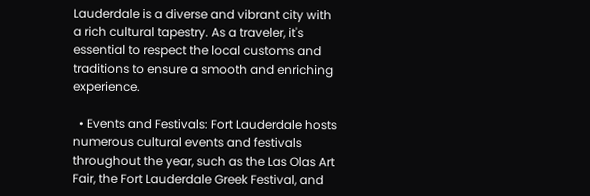Lauderdale is a diverse and vibrant city with a rich cultural tapestry. As a traveler, it's essential to respect the local customs and traditions to ensure a smooth and enriching experience.

  • Events and Festivals: Fort Lauderdale hosts numerous cultural events and festivals throughout the year, such as the Las Olas Art Fair, the Fort Lauderdale Greek Festival, and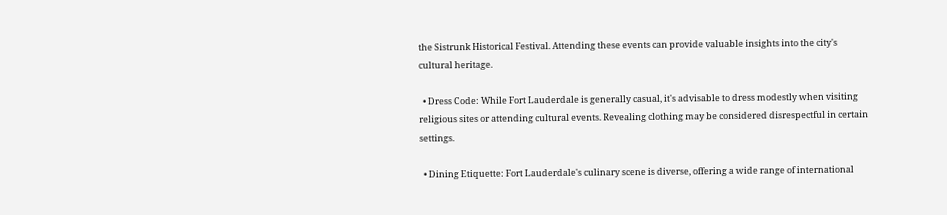the Sistrunk Historical Festival. Attending these events can provide valuable insights into the city's cultural heritage.

  • Dress Code: While Fort Lauderdale is generally casual, it's advisable to dress modestly when visiting religious sites or attending cultural events. Revealing clothing may be considered disrespectful in certain settings.

  • Dining Etiquette: Fort Lauderdale's culinary scene is diverse, offering a wide range of international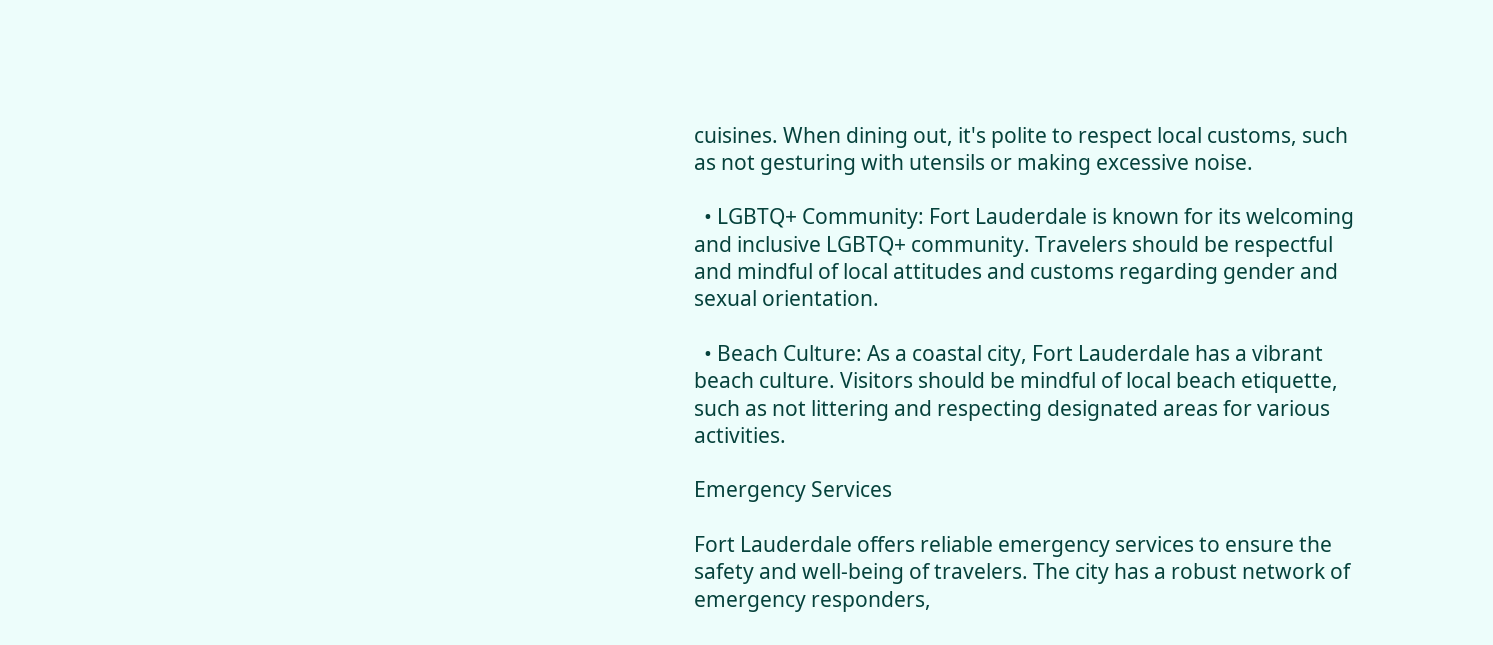cuisines. When dining out, it's polite to respect local customs, such as not gesturing with utensils or making excessive noise.

  • LGBTQ+ Community: Fort Lauderdale is known for its welcoming and inclusive LGBTQ+ community. Travelers should be respectful and mindful of local attitudes and customs regarding gender and sexual orientation.

  • Beach Culture: As a coastal city, Fort Lauderdale has a vibrant beach culture. Visitors should be mindful of local beach etiquette, such as not littering and respecting designated areas for various activities.

Emergency Services

Fort Lauderdale offers reliable emergency services to ensure the safety and well-being of travelers. The city has a robust network of emergency responders,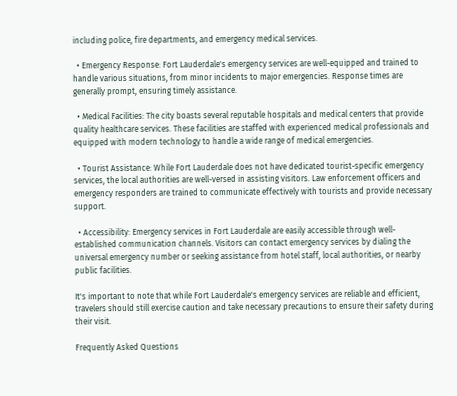including police, fire departments, and emergency medical services.

  • Emergency Response: Fort Lauderdale's emergency services are well-equipped and trained to handle various situations, from minor incidents to major emergencies. Response times are generally prompt, ensuring timely assistance.

  • Medical Facilities: The city boasts several reputable hospitals and medical centers that provide quality healthcare services. These facilities are staffed with experienced medical professionals and equipped with modern technology to handle a wide range of medical emergencies.

  • Tourist Assistance: While Fort Lauderdale does not have dedicated tourist-specific emergency services, the local authorities are well-versed in assisting visitors. Law enforcement officers and emergency responders are trained to communicate effectively with tourists and provide necessary support.

  • Accessibility: Emergency services in Fort Lauderdale are easily accessible through well-established communication channels. Visitors can contact emergency services by dialing the universal emergency number or seeking assistance from hotel staff, local authorities, or nearby public facilities.

It's important to note that while Fort Lauderdale's emergency services are reliable and efficient, travelers should still exercise caution and take necessary precautions to ensure their safety during their visit.

Frequently Asked Questions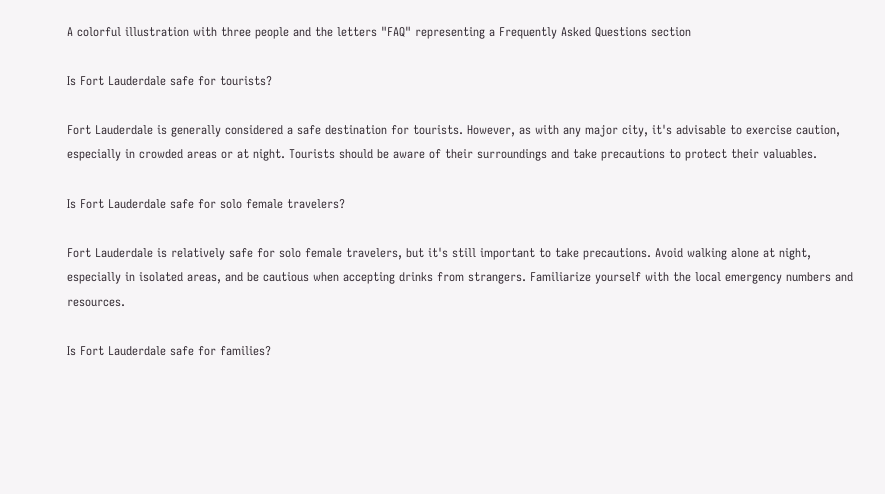A colorful illustration with three people and the letters "FAQ" representing a Frequently Asked Questions section

Is Fort Lauderdale safe for tourists?

Fort Lauderdale is generally considered a safe destination for tourists. However, as with any major city, it's advisable to exercise caution, especially in crowded areas or at night. Tourists should be aware of their surroundings and take precautions to protect their valuables.

Is Fort Lauderdale safe for solo female travelers?

Fort Lauderdale is relatively safe for solo female travelers, but it's still important to take precautions. Avoid walking alone at night, especially in isolated areas, and be cautious when accepting drinks from strangers. Familiarize yourself with the local emergency numbers and resources.

Is Fort Lauderdale safe for families?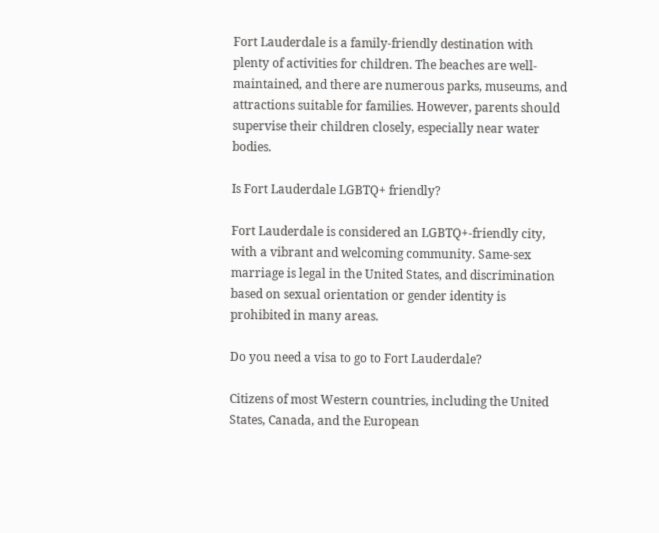Fort Lauderdale is a family-friendly destination with plenty of activities for children. The beaches are well-maintained, and there are numerous parks, museums, and attractions suitable for families. However, parents should supervise their children closely, especially near water bodies.

Is Fort Lauderdale LGBTQ+ friendly?

Fort Lauderdale is considered an LGBTQ+-friendly city, with a vibrant and welcoming community. Same-sex marriage is legal in the United States, and discrimination based on sexual orientation or gender identity is prohibited in many areas.

Do you need a visa to go to Fort Lauderdale?

Citizens of most Western countries, including the United States, Canada, and the European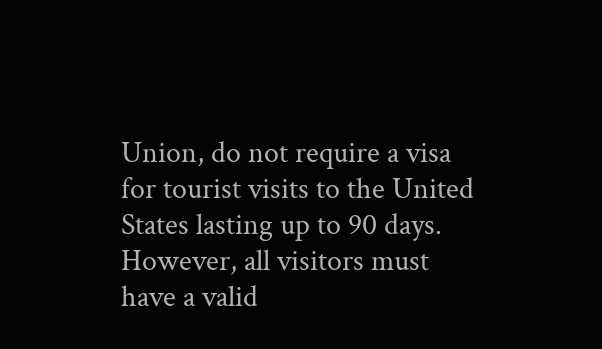Union, do not require a visa for tourist visits to the United States lasting up to 90 days. However, all visitors must have a valid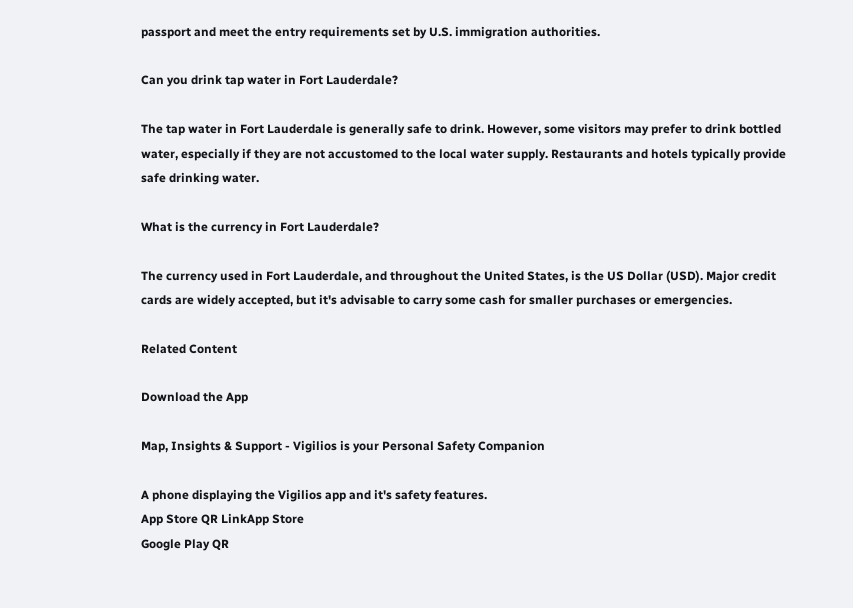passport and meet the entry requirements set by U.S. immigration authorities.

Can you drink tap water in Fort Lauderdale?

The tap water in Fort Lauderdale is generally safe to drink. However, some visitors may prefer to drink bottled water, especially if they are not accustomed to the local water supply. Restaurants and hotels typically provide safe drinking water.

What is the currency in Fort Lauderdale?

The currency used in Fort Lauderdale, and throughout the United States, is the US Dollar (USD). Major credit cards are widely accepted, but it's advisable to carry some cash for smaller purchases or emergencies.

Related Content

Download the App

Map, Insights & Support - Vigilios is your Personal Safety Companion

A phone displaying the Vigilios app and it's safety features.
App Store QR LinkApp Store
Google Play QR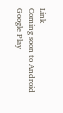Link
Coming soon to Android
Google Play